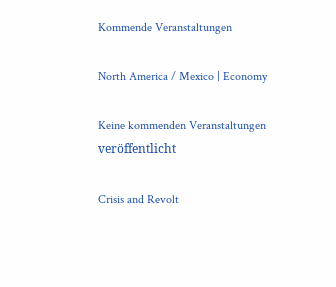Kommende Veranstaltungen

North America / Mexico | Economy

Keine kommenden Veranstaltungen veröffentlicht

Crisis and Revolt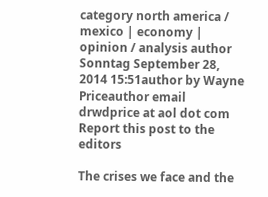category north america / mexico | economy | opinion / analysis author Sonntag September 28, 2014 15:51author by Wayne Priceauthor email drwdprice at aol dot com Report this post to the editors

The crises we face and the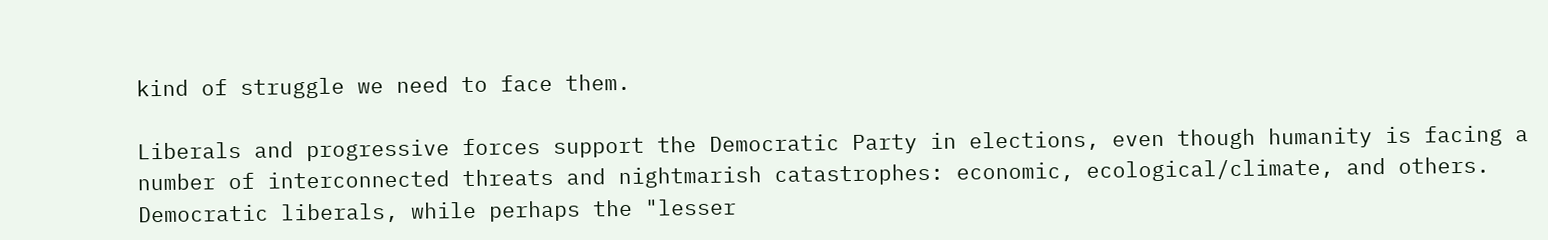kind of struggle we need to face them.

Liberals and progressive forces support the Democratic Party in elections, even though humanity is facing a number of interconnected threats and nightmarish catastrophes: economic, ecological/climate, and others. Democratic liberals, while perhaps the "lesser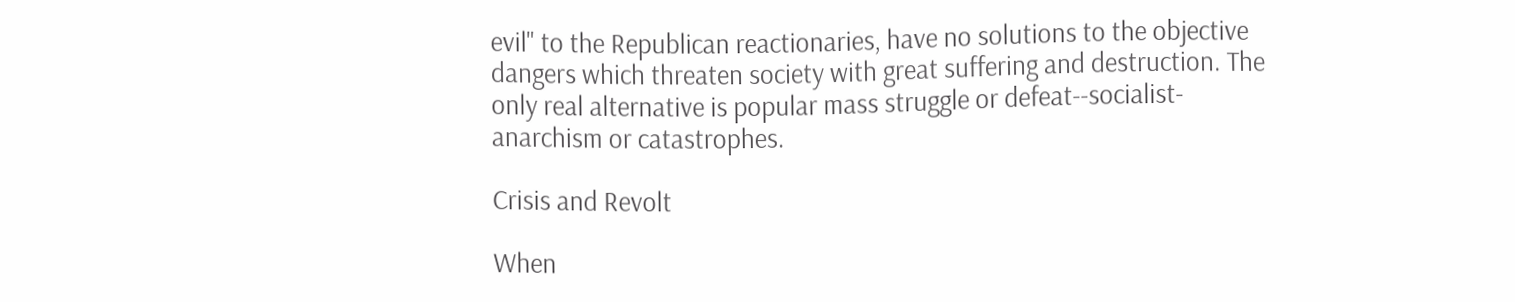evil" to the Republican reactionaries, have no solutions to the objective dangers which threaten society with great suffering and destruction. The only real alternative is popular mass struggle or defeat--socialist-anarchism or catastrophes.

Crisis and Revolt

When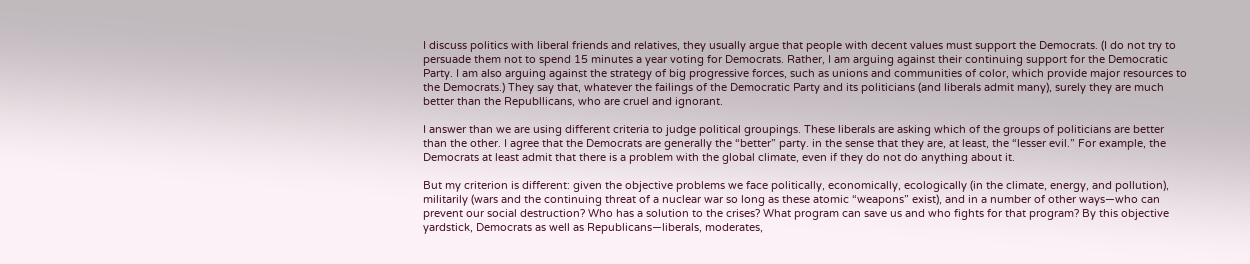I discuss politics with liberal friends and relatives, they usually argue that people with decent values must support the Democrats. (I do not try to persuade them not to spend 15 minutes a year voting for Democrats. Rather, I am arguing against their continuing support for the Democratic Party. I am also arguing against the strategy of big progressive forces, such as unions and communities of color, which provide major resources to the Democrats.) They say that, whatever the failings of the Democratic Party and its politicians (and liberals admit many), surely they are much better than the Republlicans, who are cruel and ignorant.

I answer than we are using different criteria to judge political groupings. These liberals are asking which of the groups of politicians are better than the other. I agree that the Democrats are generally the “better” party. in the sense that they are, at least, the “lesser evil.” For example, the Democrats at least admit that there is a problem with the global climate, even if they do not do anything about it.

But my criterion is different: given the objective problems we face politically, economically, ecologically (in the climate, energy, and pollution), militarily (wars and the continuing threat of a nuclear war so long as these atomic “weapons” exist), and in a number of other ways—who can prevent our social destruction? Who has a solution to the crises? What program can save us and who fights for that program? By this objective yardstick, Democrats as well as Republicans—liberals, moderates,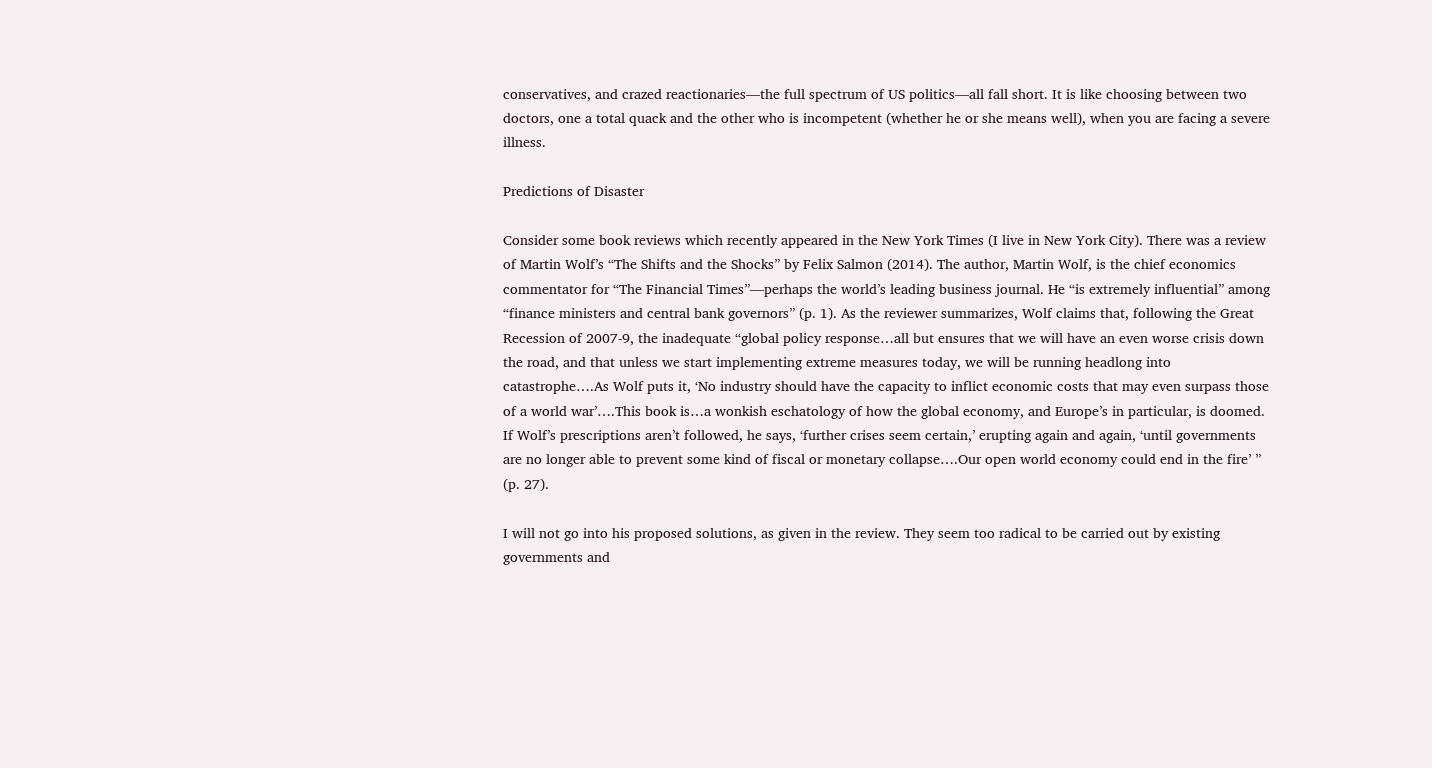conservatives, and crazed reactionaries—the full spectrum of US politics—all fall short. It is like choosing between two doctors, one a total quack and the other who is incompetent (whether he or she means well), when you are facing a severe illness.

Predictions of Disaster

Consider some book reviews which recently appeared in the New York Times (I live in New York City). There was a review of Martin Wolf’s “The Shifts and the Shocks” by Felix Salmon (2014). The author, Martin Wolf, is the chief economics commentator for “The Financial Times”—perhaps the world’s leading business journal. He “is extremely influential” among “finance ministers and central bank governors” (p. 1). As the reviewer summarizes, Wolf claims that, following the Great Recession of 2007-9, the inadequate “global policy response…all but ensures that we will have an even worse crisis down the road, and that unless we start implementing extreme measures today, we will be running headlong into catastrophe….As Wolf puts it, ‘No industry should have the capacity to inflict economic costs that may even surpass those of a world war’….This book is…a wonkish eschatology of how the global economy, and Europe’s in particular, is doomed. If Wolf’s prescriptions aren’t followed, he says, ‘further crises seem certain,’ erupting again and again, ‘until governments are no longer able to prevent some kind of fiscal or monetary collapse….Our open world economy could end in the fire’ ” (p. 27).

I will not go into his proposed solutions, as given in the review. They seem too radical to be carried out by existing governments and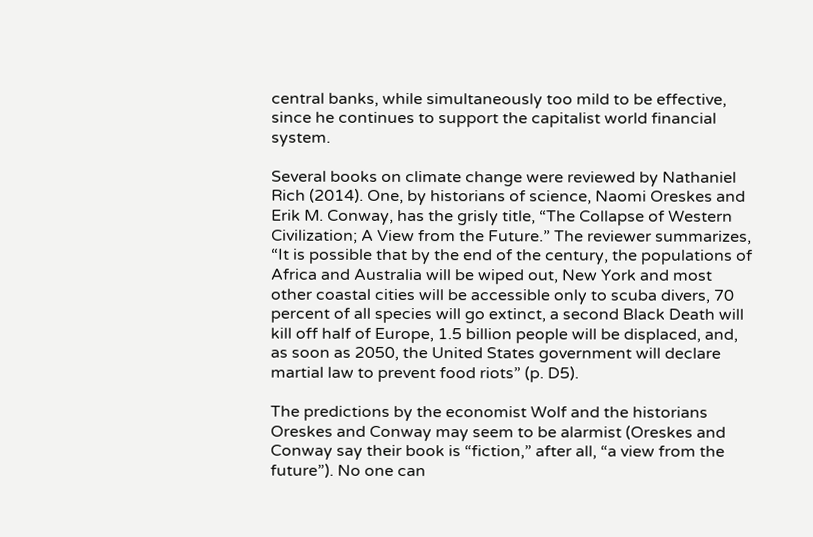central banks, while simultaneously too mild to be effective, since he continues to support the capitalist world financial system.

Several books on climate change were reviewed by Nathaniel Rich (2014). One, by historians of science, Naomi Oreskes and Erik M. Conway, has the grisly title, “The Collapse of Western Civilization; A View from the Future.” The reviewer summarizes, “It is possible that by the end of the century, the populations of Africa and Australia will be wiped out, New York and most other coastal cities will be accessible only to scuba divers, 70 percent of all species will go extinct, a second Black Death will kill off half of Europe, 1.5 billion people will be displaced, and, as soon as 2050, the United States government will declare martial law to prevent food riots” (p. D5).

The predictions by the economist Wolf and the historians Oreskes and Conway may seem to be alarmist (Oreskes and Conway say their book is “fiction,” after all, “a view from the future”). No one can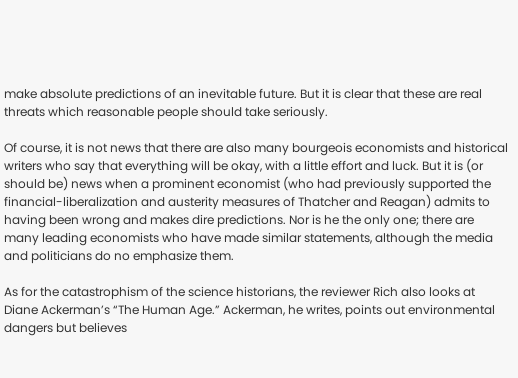make absolute predictions of an inevitable future. But it is clear that these are real threats which reasonable people should take seriously.

Of course, it is not news that there are also many bourgeois economists and historical writers who say that everything will be okay, with a little effort and luck. But it is (or should be) news when a prominent economist (who had previously supported the financial-liberalization and austerity measures of Thatcher and Reagan) admits to having been wrong and makes dire predictions. Nor is he the only one; there are many leading economists who have made similar statements, although the media and politicians do no emphasize them.

As for the catastrophism of the science historians, the reviewer Rich also looks at Diane Ackerman’s “The Human Age.” Ackerman, he writes, points out environmental dangers but believes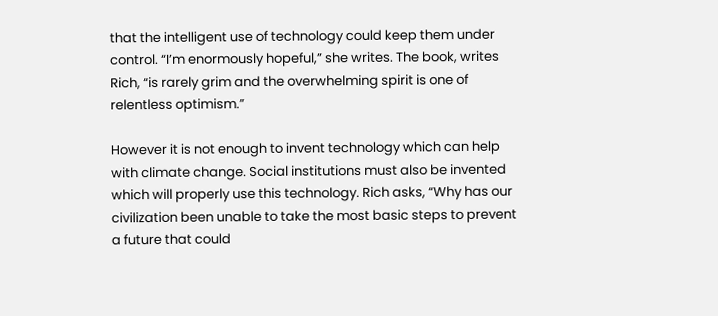that the intelligent use of technology could keep them under control. “I’m enormously hopeful,” she writes. The book, writes Rich, “is rarely grim and the overwhelming spirit is one of relentless optimism.”

However it is not enough to invent technology which can help with climate change. Social institutions must also be invented which will properly use this technology. Rich asks, “Why has our civilization been unable to take the most basic steps to prevent a future that could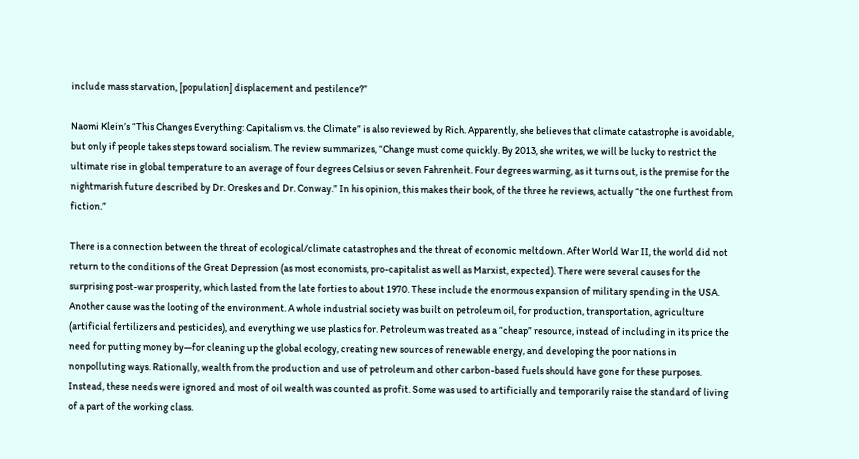include mass starvation, [population] displacement and pestilence?”

Naomi Klein’s “This Changes Everything: Capitalism vs. the Climate” is also reviewed by Rich. Apparently, she believes that climate catastrophe is avoidable, but only if people takes steps toward socialism. The review summarizes, “Change must come quickly. By 2013, she writes, we will be lucky to restrict the ultimate rise in global temperature to an average of four degrees Celsius or seven Fahrenheit. Four degrees warming, as it turns out, is the premise for the nightmarish future described by Dr. Oreskes and Dr. Conway.” In his opinion, this makes their book, of the three he reviews, actually “the one furthest from fiction.”

There is a connection between the threat of ecological/climate catastrophes and the threat of economic meltdown. After World War II, the world did not return to the conditions of the Great Depression (as most economists, pro-capitalist as well as Marxist, expected). There were several causes for the surprising post-war prosperity, which lasted from the late forties to about 1970. These include the enormous expansion of military spending in the USA. Another cause was the looting of the environment. A whole industrial society was built on petroleum oil, for production, transportation, agriculture (artificial fertilizers and pesticides), and everything we use plastics for. Petroleum was treated as a “cheap” resource, instead of including in its price the need for putting money by—for cleaning up the global ecology, creating new sources of renewable energy, and developing the poor nations in nonpolluting ways. Rationally, wealth from the production and use of petroleum and other carbon-based fuels should have gone for these purposes. Instead, these needs were ignored and most of oil wealth was counted as profit. Some was used to artificially and temporarily raise the standard of living of a part of the working class.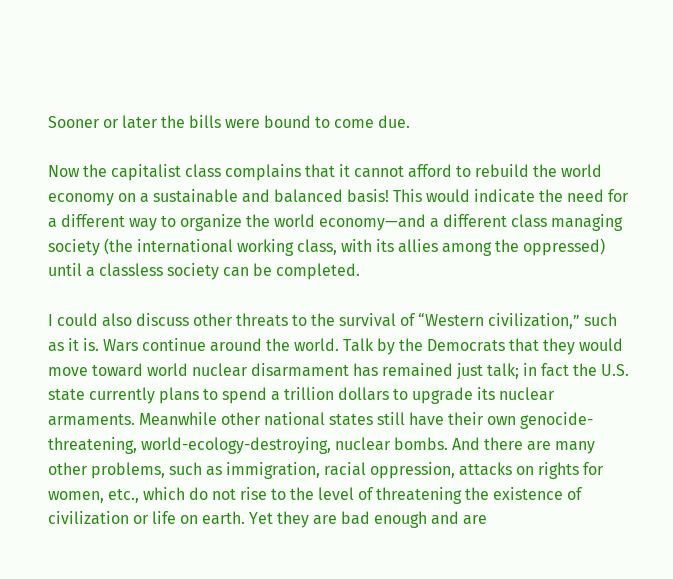Sooner or later the bills were bound to come due.

Now the capitalist class complains that it cannot afford to rebuild the world economy on a sustainable and balanced basis! This would indicate the need for a different way to organize the world economy—and a different class managing society (the international working class, with its allies among the oppressed) until a classless society can be completed.

I could also discuss other threats to the survival of “Western civilization,” such as it is. Wars continue around the world. Talk by the Democrats that they would move toward world nuclear disarmament has remained just talk; in fact the U.S. state currently plans to spend a trillion dollars to upgrade its nuclear armaments. Meanwhile other national states still have their own genocide-threatening, world-ecology-destroying, nuclear bombs. And there are many other problems, such as immigration, racial oppression, attacks on rights for women, etc., which do not rise to the level of threatening the existence of civilization or life on earth. Yet they are bad enough and are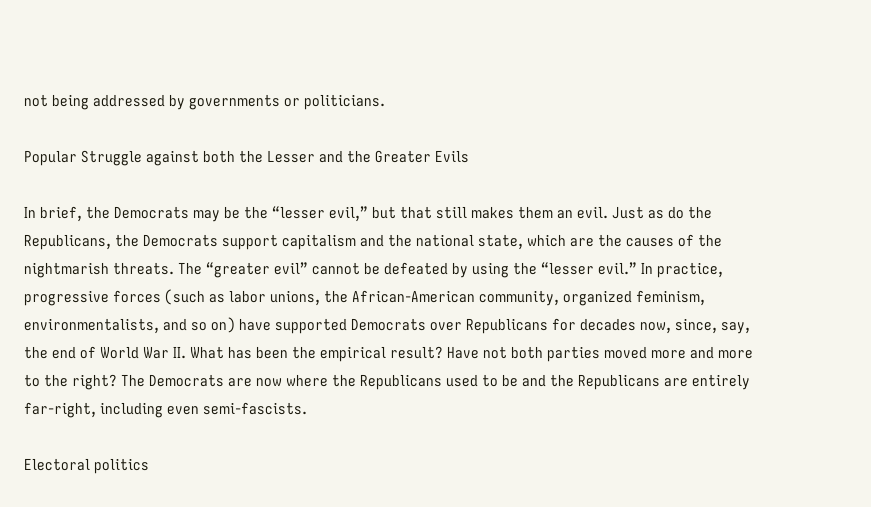not being addressed by governments or politicians.

Popular Struggle against both the Lesser and the Greater Evils

In brief, the Democrats may be the “lesser evil,” but that still makes them an evil. Just as do the Republicans, the Democrats support capitalism and the national state, which are the causes of the nightmarish threats. The “greater evil” cannot be defeated by using the “lesser evil.” In practice, progressive forces (such as labor unions, the African-American community, organized feminism, environmentalists, and so on) have supported Democrats over Republicans for decades now, since, say, the end of World War II. What has been the empirical result? Have not both parties moved more and more to the right? The Democrats are now where the Republicans used to be and the Republicans are entirely far-right, including even semi-fascists.

Electoral politics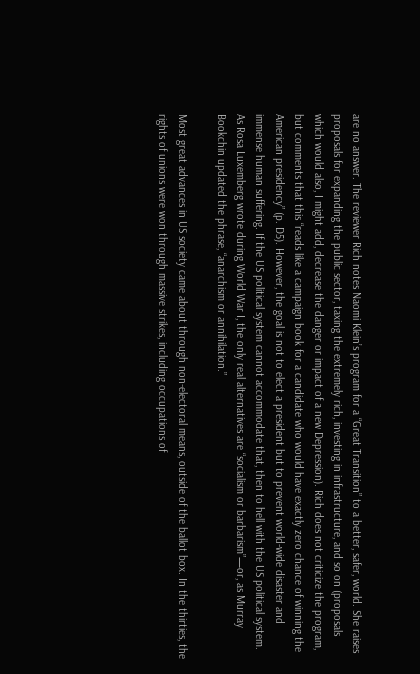are no answer. The reviewer Rich notes Naomi Klein’s program for a “Great Transition” to a better, safer, world. She raises proposals for expanding the public sector, taxing the extremely rich, investing in infrastructure, and so on (proposals which would also, I might add, decrease the danger or impact of a new Depression). Rich does not criticize the program, but comments that this “reads like a campaign book for a candidate who would have exactly zero chance of winning the American presidency” (p. D5). However, the goal is not to elect a president but to prevent world-wide disaster and immense human suffering. If the US political system cannot accommodate that, then to hell with the US political system. As Rosa Luxemberg wrote during World War I, the only real alternatives are “socialism or barbarism”—or, as Murray Bookchin updated the phrase, “anarchism or annihilation.”

Most great advances in US society came about through non-electoral means, outside of the ballot box. In the thirties, the rights of unions were won through massive strikes, including occupations of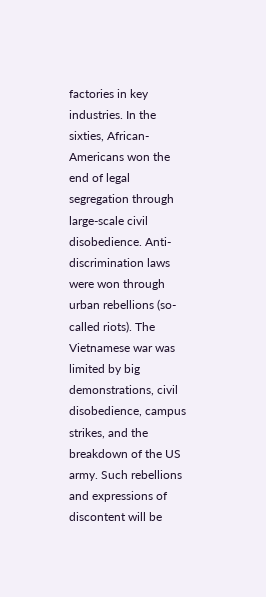factories in key industries. In the sixties, African-Americans won the end of legal segregation through large-scale civil disobedience. Anti-discrimination laws were won through urban rebellions (so-called riots). The Vietnamese war was limited by big demonstrations, civil disobedience, campus strikes, and the breakdown of the US army. Such rebellions and expressions of discontent will be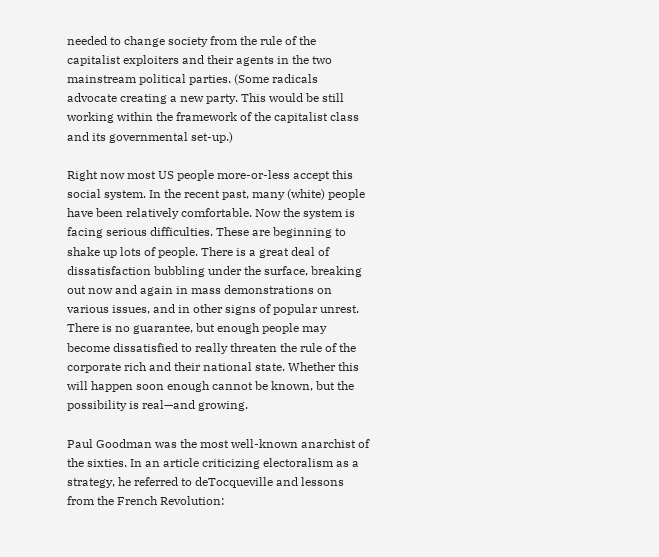needed to change society from the rule of the capitalist exploiters and their agents in the two mainstream political parties. (Some radicals advocate creating a new party. This would be still working within the framework of the capitalist class and its governmental set-up.)

Right now most US people more-or-less accept this social system. In the recent past, many (white) people have been relatively comfortable. Now the system is facing serious difficulties. These are beginning to shake up lots of people. There is a great deal of dissatisfaction bubbling under the surface, breaking out now and again in mass demonstrations on various issues, and in other signs of popular unrest. There is no guarantee, but enough people may become dissatisfied to really threaten the rule of the corporate rich and their national state. Whether this will happen soon enough cannot be known, but the possibility is real—and growing.

Paul Goodman was the most well-known anarchist of the sixties. In an article criticizing electoralism as a strategy, he referred to deTocqueville and lessons from the French Revolution: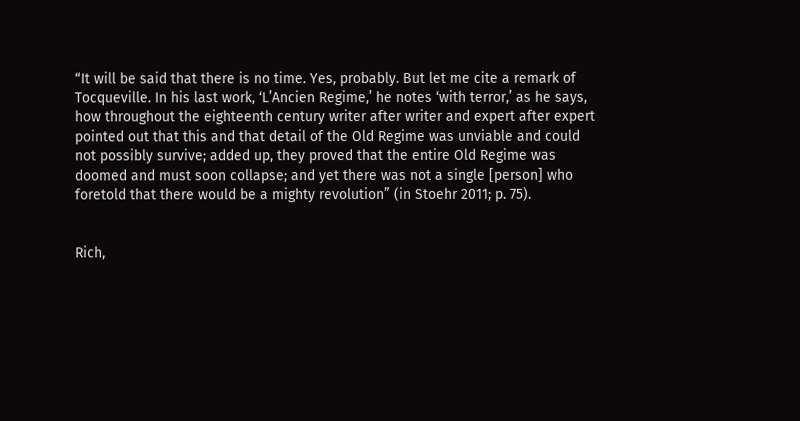“It will be said that there is no time. Yes, probably. But let me cite a remark of Tocqueville. In his last work, ‘L’Ancien Regime,’ he notes ‘with terror,’ as he says, how throughout the eighteenth century writer after writer and expert after expert pointed out that this and that detail of the Old Regime was unviable and could not possibly survive; added up, they proved that the entire Old Regime was doomed and must soon collapse; and yet there was not a single [person] who foretold that there would be a mighty revolution” (in Stoehr 2011; p. 75).


Rich,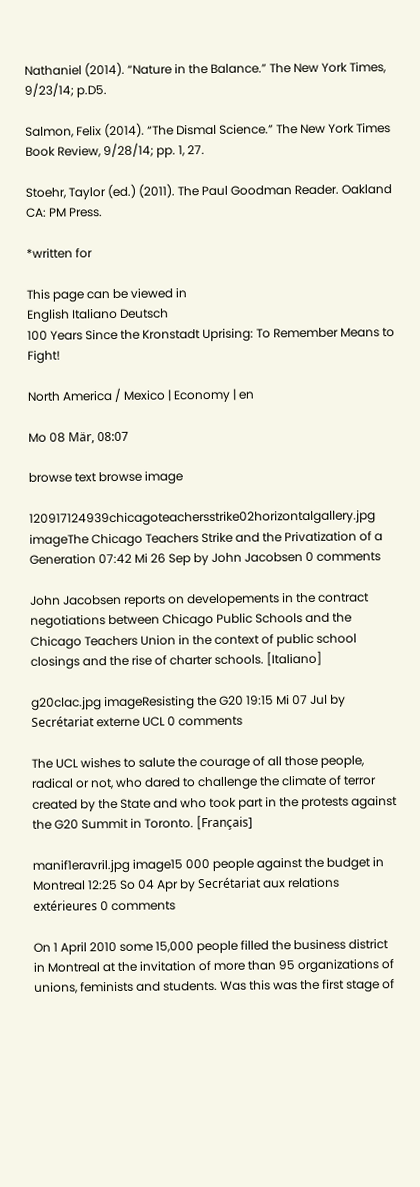Nathaniel (2014). “Nature in the Balance.” The New York Times, 9/23/14; p.D5.

Salmon, Felix (2014). “The Dismal Science.” The New York Times Book Review, 9/28/14; pp. 1, 27.

Stoehr, Taylor (ed.) (2011). The Paul Goodman Reader. Oakland CA: PM Press.

*written for

This page can be viewed in
English Italiano Deutsch
100 Years Since the Kronstadt Uprising: To Remember Means to Fight!

North America / Mexico | Economy | en

Mo 08 Mär, 08:07

browse text browse image

120917124939chicagoteachersstrike02horizontalgallery.jpg imageThe Chicago Teachers Strike and the Privatization of a Generation 07:42 Mi 26 Sep by John Jacobsen 0 comments

John Jacobsen reports on developements in the contract negotiations between Chicago Public Schools and the Chicago Teachers Union in the context of public school closings and the rise of charter schools. [Italiano]

g20clac.jpg imageResisting the G20 19:15 Mi 07 Jul by Secrétariat externe UCL 0 comments

The UCL wishes to salute the courage of all those people, radical or not, who dared to challenge the climate of terror created by the State and who took part in the protests against the G20 Summit in Toronto. [Français]

manif1eravril.jpg image15 000 people against the budget in Montreal 12:25 So 04 Apr by Secrétariat aux relations extérieures 0 comments

On 1 April 2010 some 15,000 people filled the business district in Montreal at the invitation of more than 95 organizations of unions, feminists and students. Was this was the first stage of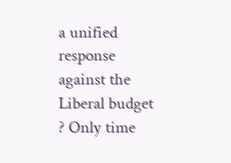a unified response against the Liberal budget ? Only time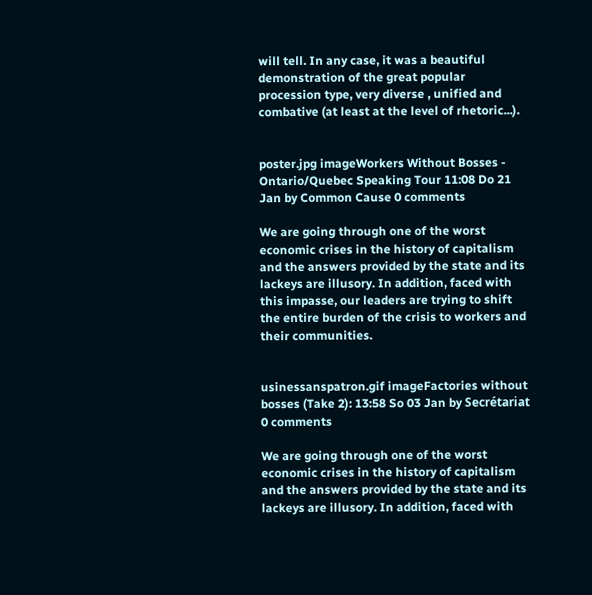will tell. In any case, it was a beautiful demonstration of the great popular procession type, very diverse , unified and combative (at least at the level of rhetoric...).


poster.jpg imageWorkers Without Bosses - Ontario/Quebec Speaking Tour 11:08 Do 21 Jan by Common Cause 0 comments

We are going through one of the worst economic crises in the history of capitalism and the answers provided by the state and its lackeys are illusory. In addition, faced with this impasse, our leaders are trying to shift the entire burden of the crisis to workers and their communities.


usinessanspatron.gif imageFactories without bosses (Take 2): 13:58 So 03 Jan by Secrétariat 0 comments

We are going through one of the worst economic crises in the history of capitalism and the answers provided by the state and its lackeys are illusory. In addition, faced with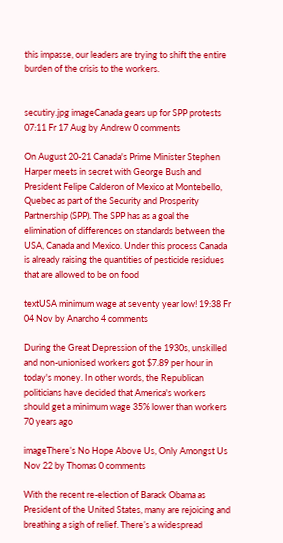this impasse, our leaders are trying to shift the entire burden of the crisis to the workers.


secutiry.jpg imageCanada gears up for SPP protests 07:11 Fr 17 Aug by Andrew 0 comments

On August 20-21 Canada's Prime Minister Stephen Harper meets in secret with George Bush and President Felipe Calderon of Mexico at Montebello, Quebec as part of the Security and Prosperity Partnership (SPP). The SPP has as a goal the elimination of differences on standards between the USA, Canada and Mexico. Under this process Canada is already raising the quantities of pesticide residues that are allowed to be on food

textUSA minimum wage at seventy year low! 19:38 Fr 04 Nov by Anarcho 4 comments

During the Great Depression of the 1930s, unskilled and non-unionised workers got $7.89 per hour in today's money. In other words, the Republican politicians have decided that America's workers should get a minimum wage 35% lower than workers 70 years ago

imageThere’s No Hope Above Us, Only Amongst Us Nov 22 by Thomas 0 comments

With the recent re-election of Barack Obama as President of the United States, many are rejoicing and breathing a sigh of relief. There’s a widespread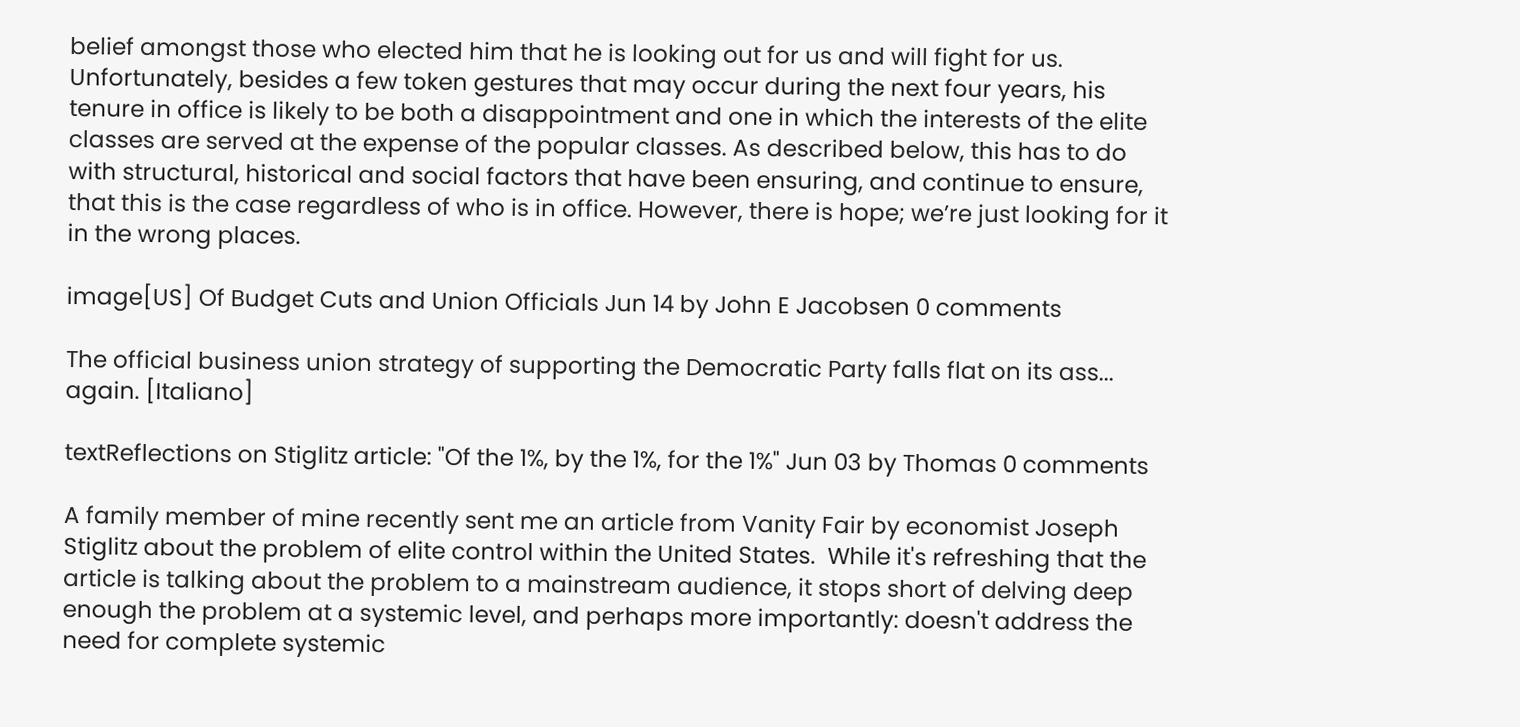belief amongst those who elected him that he is looking out for us and will fight for us. Unfortunately, besides a few token gestures that may occur during the next four years, his tenure in office is likely to be both a disappointment and one in which the interests of the elite classes are served at the expense of the popular classes. As described below, this has to do with structural, historical and social factors that have been ensuring, and continue to ensure, that this is the case regardless of who is in office. However, there is hope; we’re just looking for it in the wrong places.

image[US] Of Budget Cuts and Union Officials Jun 14 by John E Jacobsen 0 comments

The official business union strategy of supporting the Democratic Party falls flat on its ass... again. [Italiano]

textReflections on Stiglitz article: "Of the 1%, by the 1%, for the 1%" Jun 03 by Thomas 0 comments

A family member of mine recently sent me an article from Vanity Fair by economist Joseph Stiglitz about the problem of elite control within the United States.  While it's refreshing that the article is talking about the problem to a mainstream audience, it stops short of delving deep enough the problem at a systemic level, and perhaps more importantly: doesn't address the need for complete systemic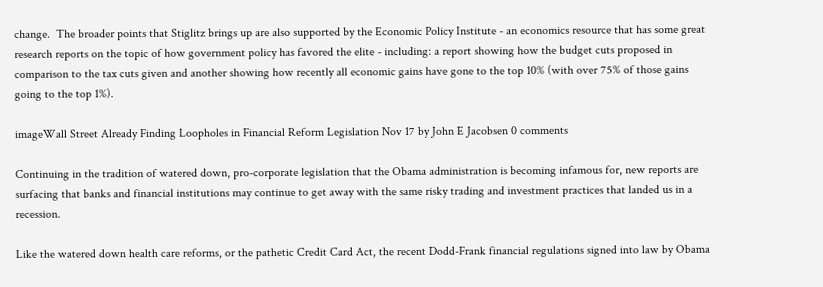change.  The broader points that Stiglitz brings up are also supported by the Economic Policy Institute - an economics resource that has some great research reports on the topic of how government policy has favored the elite - including: a report showing how the budget cuts proposed in comparison to the tax cuts given and another showing how recently all economic gains have gone to the top 10% (with over 75% of those gains going to the top 1%).

imageWall Street Already Finding Loopholes in Financial Reform Legislation Nov 17 by John E Jacobsen 0 comments

Continuing in the tradition of watered down, pro-corporate legislation that the Obama administration is becoming infamous for, new reports are surfacing that banks and financial institutions may continue to get away with the same risky trading and investment practices that landed us in a recession.

Like the watered down health care reforms, or the pathetic Credit Card Act, the recent Dodd-Frank financial regulations signed into law by Obama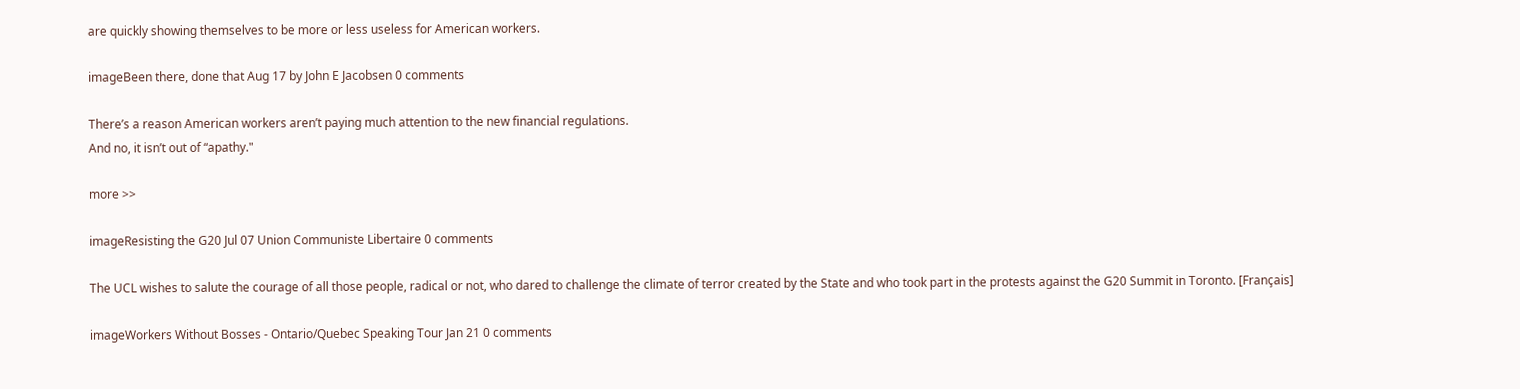are quickly showing themselves to be more or less useless for American workers.

imageBeen there, done that Aug 17 by John E Jacobsen 0 comments

There’s a reason American workers aren’t paying much attention to the new financial regulations.
And no, it isn’t out of “apathy."

more >>

imageResisting the G20 Jul 07 Union Communiste Libertaire 0 comments

The UCL wishes to salute the courage of all those people, radical or not, who dared to challenge the climate of terror created by the State and who took part in the protests against the G20 Summit in Toronto. [Français]

imageWorkers Without Bosses - Ontario/Quebec Speaking Tour Jan 21 0 comments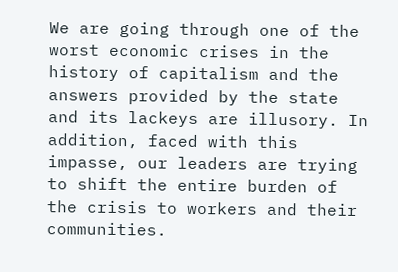We are going through one of the worst economic crises in the history of capitalism and the answers provided by the state and its lackeys are illusory. In addition, faced with this impasse, our leaders are trying to shift the entire burden of the crisis to workers and their communities.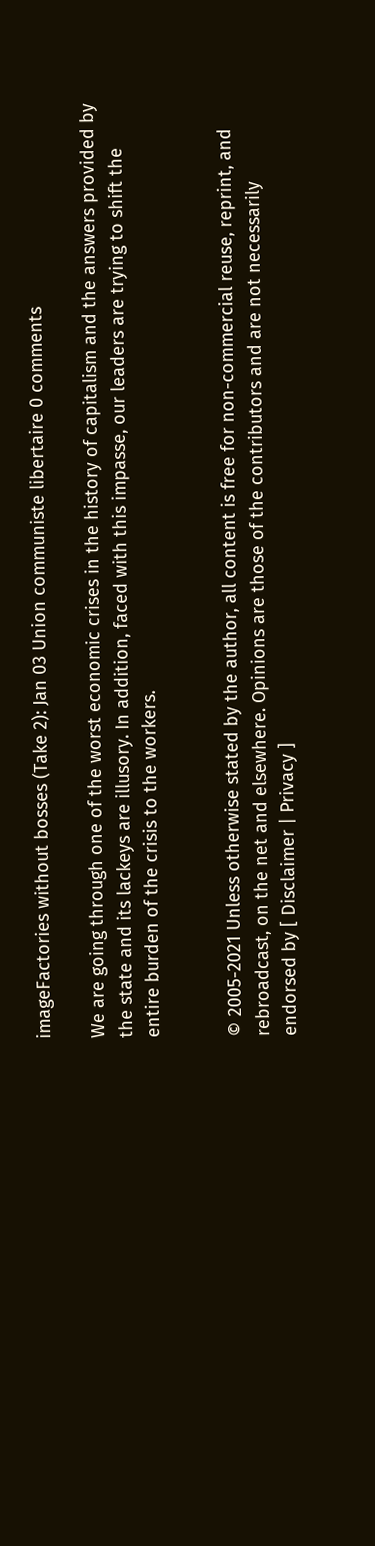imageFactories without bosses (Take 2): Jan 03 Union communiste libertaire 0 comments

We are going through one of the worst economic crises in the history of capitalism and the answers provided by the state and its lackeys are illusory. In addition, faced with this impasse, our leaders are trying to shift the entire burden of the crisis to the workers.


© 2005-2021 Unless otherwise stated by the author, all content is free for non-commercial reuse, reprint, and rebroadcast, on the net and elsewhere. Opinions are those of the contributors and are not necessarily endorsed by [ Disclaimer | Privacy ]